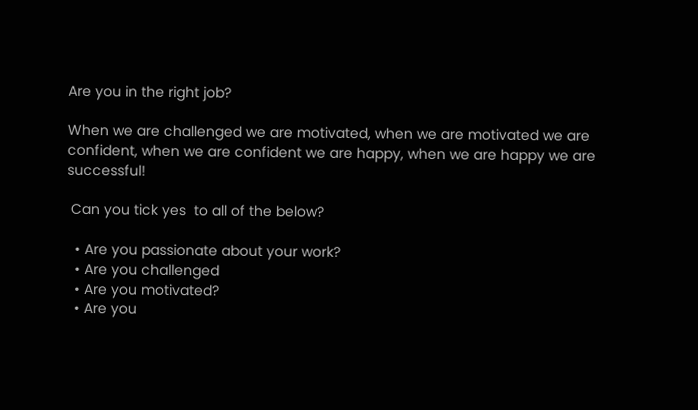Are you in the right job?

When we are challenged we are motivated, when we are motivated we are confident, when we are confident we are happy, when we are happy we are successful!

 Can you tick yes  to all of the below?

  • Are you passionate about your work?
  • Are you challenged
  • Are you motivated?
  • Are you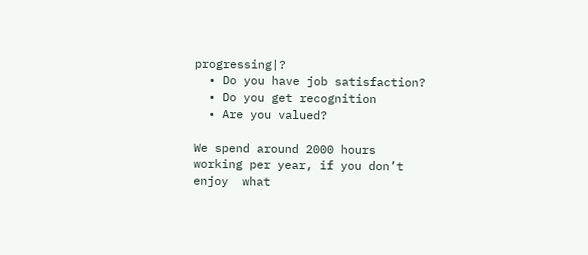progressing|?
  • Do you have job satisfaction?
  • Do you get recognition
  • Are you valued?

We spend around 2000 hours working per year, if you don’t enjoy  what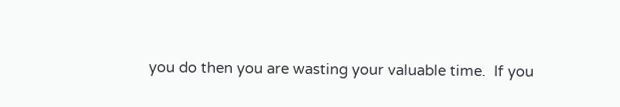you do then you are wasting your valuable time.  If you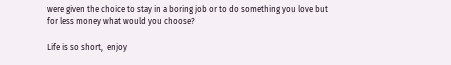were given the choice to stay in a boring job or to do something you love but for less money what would you choose?

Life is so short,  enjoy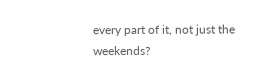every part of it, not just the weekends?